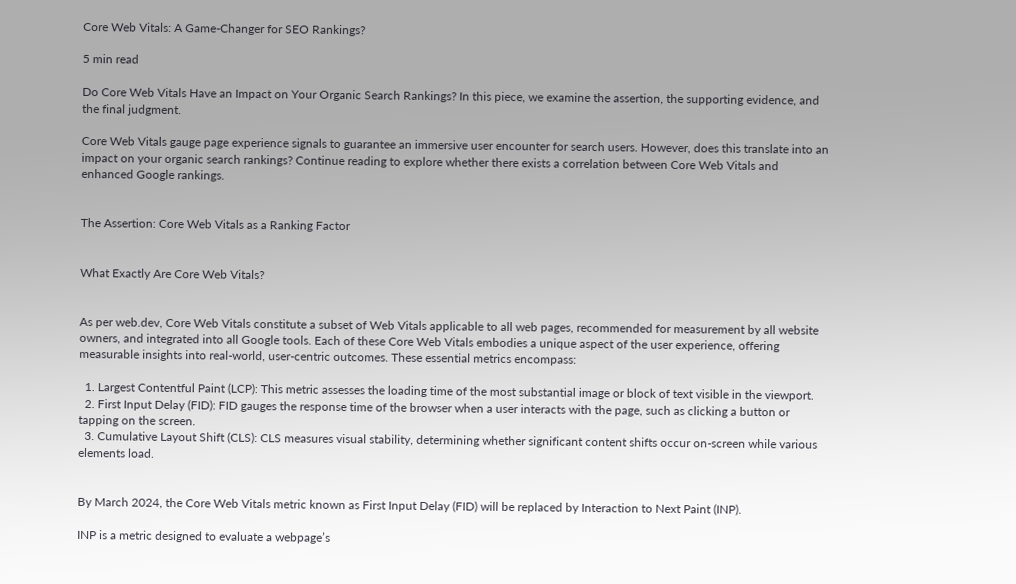Core Web Vitals: A Game-Changer for SEO Rankings?

5 min read

Do Core Web Vitals Have an Impact on Your Organic Search Rankings? In this piece, we examine the assertion, the supporting evidence, and the final judgment.

Core Web Vitals gauge page experience signals to guarantee an immersive user encounter for search users. However, does this translate into an impact on your organic search rankings? Continue reading to explore whether there exists a correlation between Core Web Vitals and enhanced Google rankings.


The Assertion: Core Web Vitals as a Ranking Factor


What Exactly Are Core Web Vitals?


As per web.dev, Core Web Vitals constitute a subset of Web Vitals applicable to all web pages, recommended for measurement by all website owners, and integrated into all Google tools. Each of these Core Web Vitals embodies a unique aspect of the user experience, offering measurable insights into real-world, user-centric outcomes. These essential metrics encompass:

  1. Largest Contentful Paint (LCP): This metric assesses the loading time of the most substantial image or block of text visible in the viewport.
  2. First Input Delay (FID): FID gauges the response time of the browser when a user interacts with the page, such as clicking a button or tapping on the screen.
  3. Cumulative Layout Shift (CLS): CLS measures visual stability, determining whether significant content shifts occur on-screen while various elements load.


By March 2024, the Core Web Vitals metric known as First Input Delay (FID) will be replaced by Interaction to Next Paint (INP).

INP is a metric designed to evaluate a webpage’s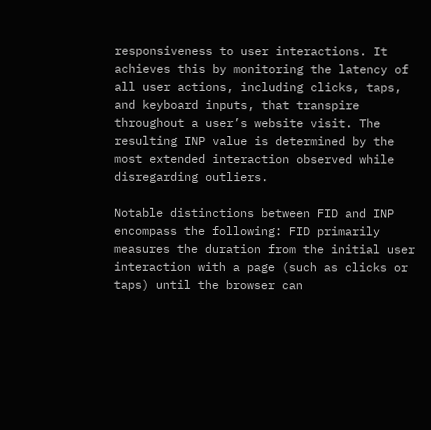responsiveness to user interactions. It achieves this by monitoring the latency of all user actions, including clicks, taps, and keyboard inputs, that transpire throughout a user’s website visit. The resulting INP value is determined by the most extended interaction observed while disregarding outliers.

Notable distinctions between FID and INP encompass the following: FID primarily measures the duration from the initial user interaction with a page (such as clicks or taps) until the browser can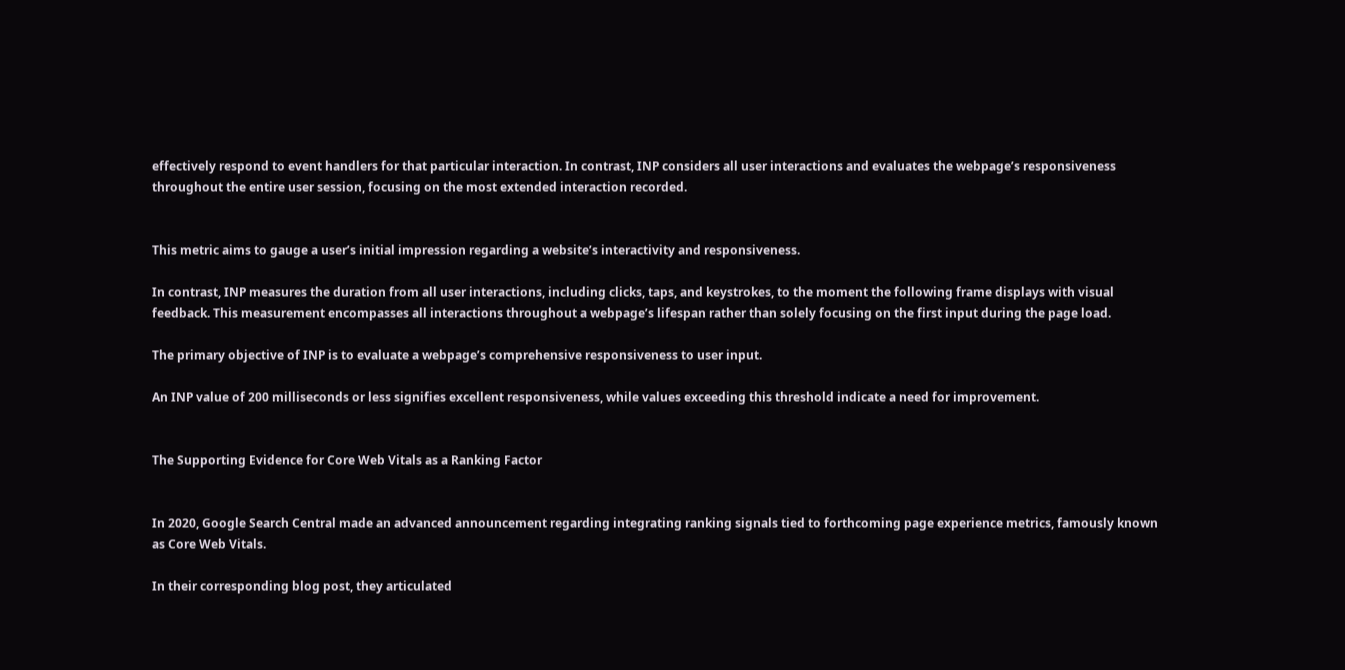effectively respond to event handlers for that particular interaction. In contrast, INP considers all user interactions and evaluates the webpage’s responsiveness throughout the entire user session, focusing on the most extended interaction recorded.


This metric aims to gauge a user’s initial impression regarding a website’s interactivity and responsiveness.

In contrast, INP measures the duration from all user interactions, including clicks, taps, and keystrokes, to the moment the following frame displays with visual feedback. This measurement encompasses all interactions throughout a webpage’s lifespan rather than solely focusing on the first input during the page load.

The primary objective of INP is to evaluate a webpage’s comprehensive responsiveness to user input.

An INP value of 200 milliseconds or less signifies excellent responsiveness, while values exceeding this threshold indicate a need for improvement.


The Supporting Evidence for Core Web Vitals as a Ranking Factor


In 2020, Google Search Central made an advanced announcement regarding integrating ranking signals tied to forthcoming page experience metrics, famously known as Core Web Vitals.

In their corresponding blog post, they articulated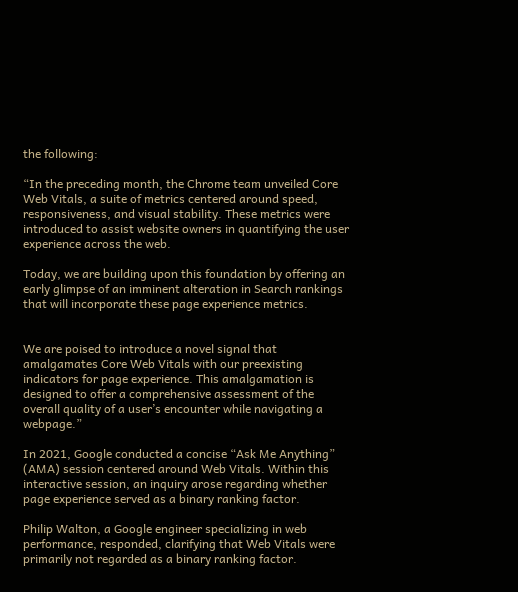the following:

“In the preceding month, the Chrome team unveiled Core Web Vitals, a suite of metrics centered around speed, responsiveness, and visual stability. These metrics were introduced to assist website owners in quantifying the user experience across the web.

Today, we are building upon this foundation by offering an early glimpse of an imminent alteration in Search rankings that will incorporate these page experience metrics.


We are poised to introduce a novel signal that amalgamates Core Web Vitals with our preexisting indicators for page experience. This amalgamation is designed to offer a comprehensive assessment of the overall quality of a user’s encounter while navigating a webpage.”

In 2021, Google conducted a concise “Ask Me Anything” (AMA) session centered around Web Vitals. Within this interactive session, an inquiry arose regarding whether page experience served as a binary ranking factor.

Philip Walton, a Google engineer specializing in web performance, responded, clarifying that Web Vitals were primarily not regarded as a binary ranking factor.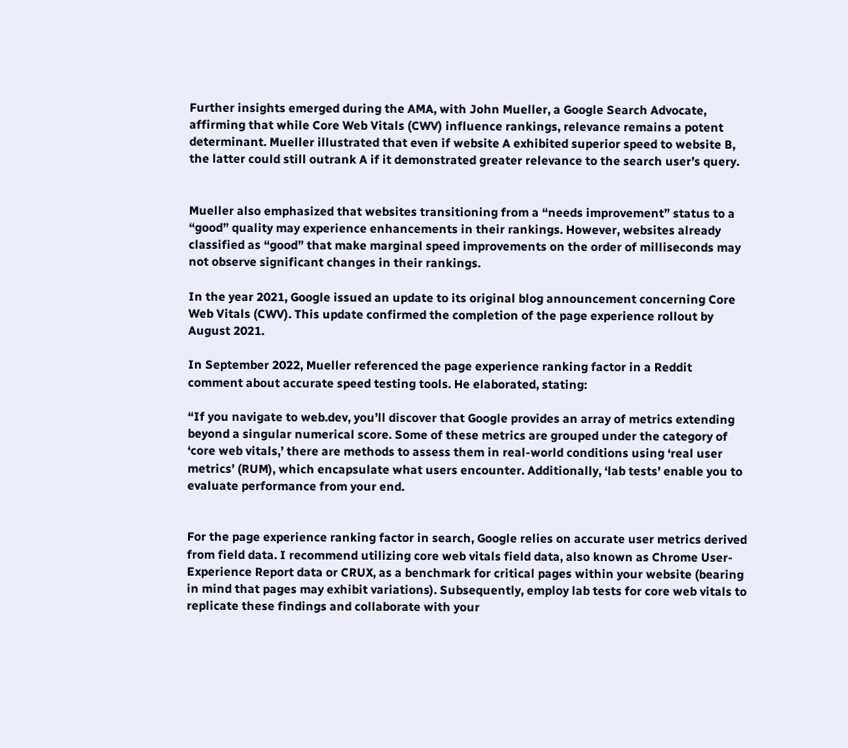Further insights emerged during the AMA, with John Mueller, a Google Search Advocate, affirming that while Core Web Vitals (CWV) influence rankings, relevance remains a potent determinant. Mueller illustrated that even if website A exhibited superior speed to website B, the latter could still outrank A if it demonstrated greater relevance to the search user’s query.


Mueller also emphasized that websites transitioning from a “needs improvement” status to a “good” quality may experience enhancements in their rankings. However, websites already classified as “good” that make marginal speed improvements on the order of milliseconds may not observe significant changes in their rankings.

In the year 2021, Google issued an update to its original blog announcement concerning Core Web Vitals (CWV). This update confirmed the completion of the page experience rollout by August 2021.

In September 2022, Mueller referenced the page experience ranking factor in a Reddit comment about accurate speed testing tools. He elaborated, stating:

“If you navigate to web.dev, you’ll discover that Google provides an array of metrics extending beyond a singular numerical score. Some of these metrics are grouped under the category of ‘core web vitals,’ there are methods to assess them in real-world conditions using ‘real user metrics’ (RUM), which encapsulate what users encounter. Additionally, ‘lab tests’ enable you to evaluate performance from your end.


For the page experience ranking factor in search, Google relies on accurate user metrics derived from field data. I recommend utilizing core web vitals field data, also known as Chrome User-Experience Report data or CRUX, as a benchmark for critical pages within your website (bearing in mind that pages may exhibit variations). Subsequently, employ lab tests for core web vitals to replicate these findings and collaborate with your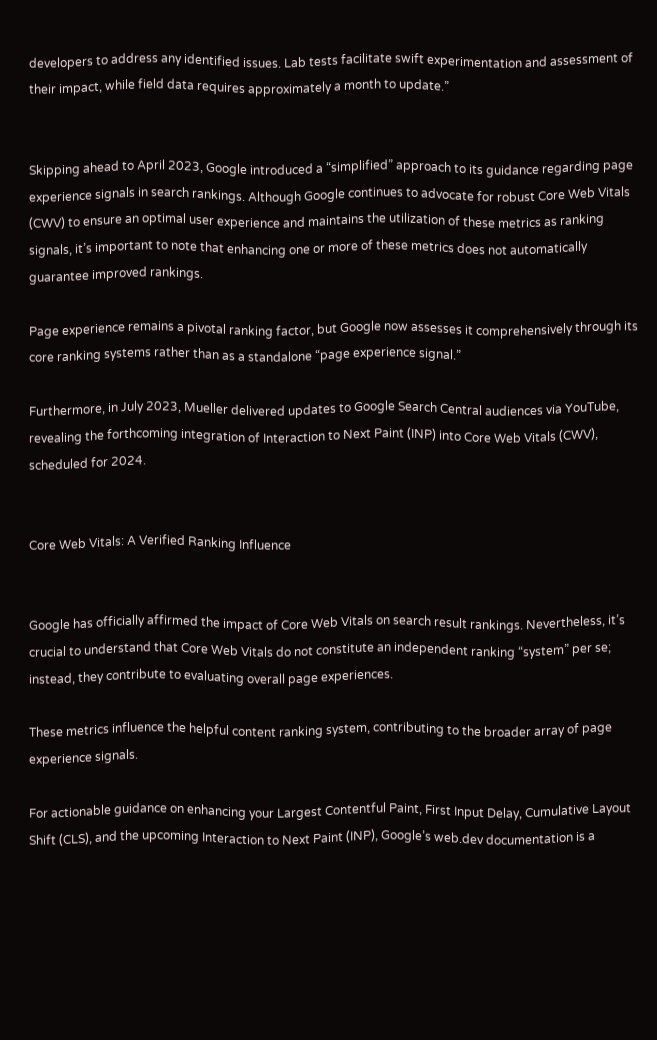developers to address any identified issues. Lab tests facilitate swift experimentation and assessment of their impact, while field data requires approximately a month to update.”


Skipping ahead to April 2023, Google introduced a “simplified” approach to its guidance regarding page experience signals in search rankings. Although Google continues to advocate for robust Core Web Vitals (CWV) to ensure an optimal user experience and maintains the utilization of these metrics as ranking signals, it’s important to note that enhancing one or more of these metrics does not automatically guarantee improved rankings.

Page experience remains a pivotal ranking factor, but Google now assesses it comprehensively through its core ranking systems rather than as a standalone “page experience signal.”

Furthermore, in July 2023, Mueller delivered updates to Google Search Central audiences via YouTube, revealing the forthcoming integration of Interaction to Next Paint (INP) into Core Web Vitals (CWV), scheduled for 2024.


Core Web Vitals: A Verified Ranking Influence


Google has officially affirmed the impact of Core Web Vitals on search result rankings. Nevertheless, it’s crucial to understand that Core Web Vitals do not constitute an independent ranking “system” per se; instead, they contribute to evaluating overall page experiences.

These metrics influence the helpful content ranking system, contributing to the broader array of page experience signals.

For actionable guidance on enhancing your Largest Contentful Paint, First Input Delay, Cumulative Layout Shift (CLS), and the upcoming Interaction to Next Paint (INP), Google’s web.dev documentation is a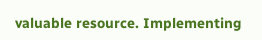valuable resource. Implementing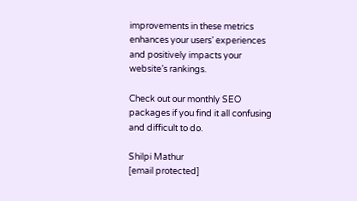improvements in these metrics enhances your users’ experiences and positively impacts your website’s rankings.

Check out our monthly SEO packages if you find it all confusing and difficult to do.

Shilpi Mathur
[email protected]